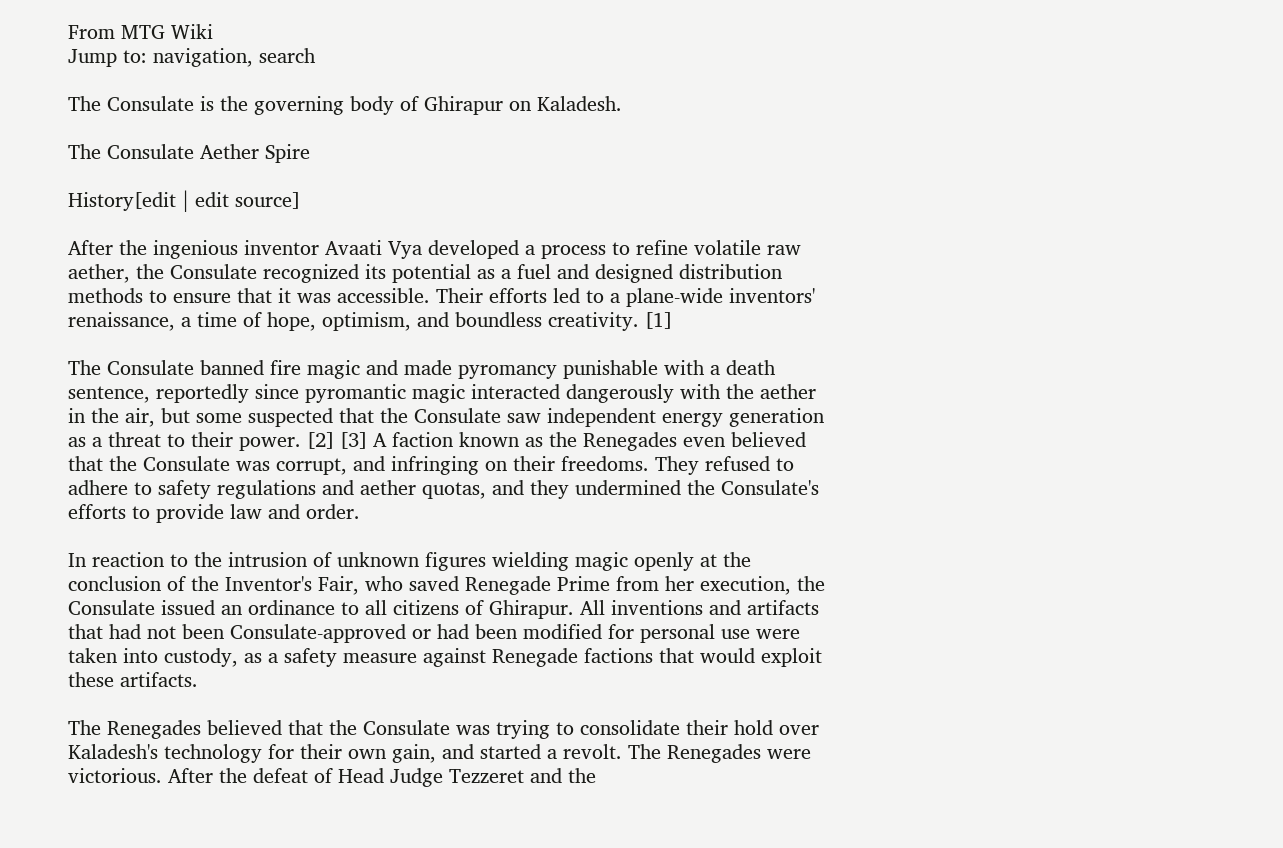From MTG Wiki
Jump to: navigation, search

The Consulate is the governing body of Ghirapur on Kaladesh.

The Consulate Aether Spire

History[edit | edit source]

After the ingenious inventor Avaati Vya developed a process to refine volatile raw aether, the Consulate recognized its potential as a fuel and designed distribution methods to ensure that it was accessible. Their efforts led to a plane-wide inventors' renaissance, a time of hope, optimism, and boundless creativity. [1]

The Consulate banned fire magic and made pyromancy punishable with a death sentence, reportedly since pyromantic magic interacted dangerously with the aether in the air, but some suspected that the Consulate saw independent energy generation as a threat to their power. [2] [3] A faction known as the Renegades even believed that the Consulate was corrupt, and infringing on their freedoms. They refused to adhere to safety regulations and aether quotas, and they undermined the Consulate's efforts to provide law and order.

In reaction to the intrusion of unknown figures wielding magic openly at the conclusion of the Inventor's Fair, who saved Renegade Prime from her execution, the Consulate issued an ordinance to all citizens of Ghirapur. All inventions and artifacts that had not been Consulate-approved or had been modified for personal use were taken into custody, as a safety measure against Renegade factions that would exploit these artifacts.

The Renegades believed that the Consulate was trying to consolidate their hold over Kaladesh's technology for their own gain, and started a revolt. The Renegades were victorious. After the defeat of Head Judge Tezzeret and the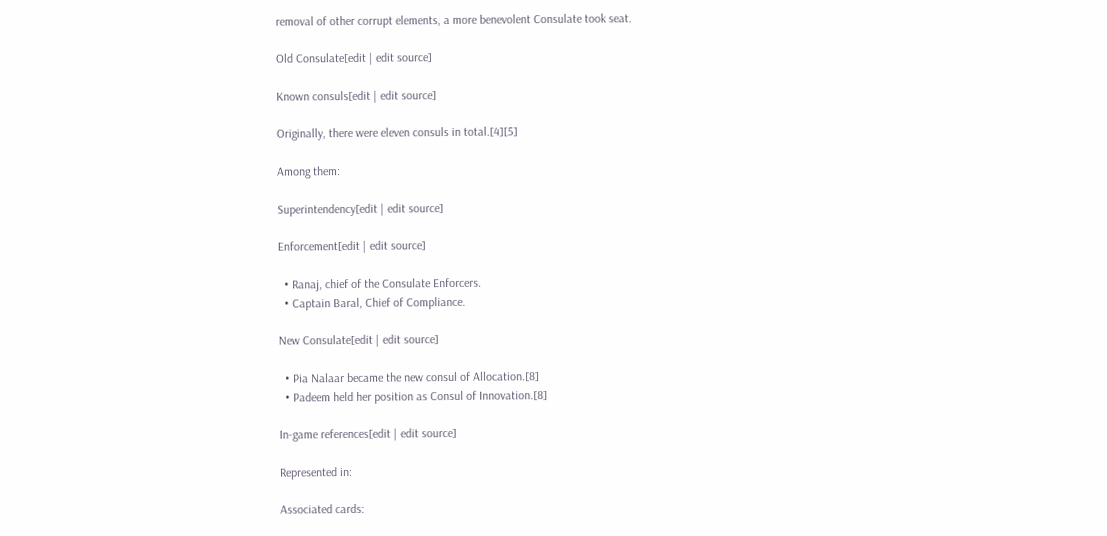removal of other corrupt elements, a more benevolent Consulate took seat.

Old Consulate[edit | edit source]

Known consuls[edit | edit source]

Originally, there were eleven consuls in total.[4][5]

Among them:

Superintendency[edit | edit source]

Enforcement[edit | edit source]

  • Ranaj, chief of the Consulate Enforcers.
  • Captain Baral, Chief of Compliance.

New Consulate[edit | edit source]

  • Pia Nalaar became the new consul of Allocation.[8]
  • Padeem held her position as Consul of Innovation.[8]

In-game references[edit | edit source]

Represented in:

Associated cards: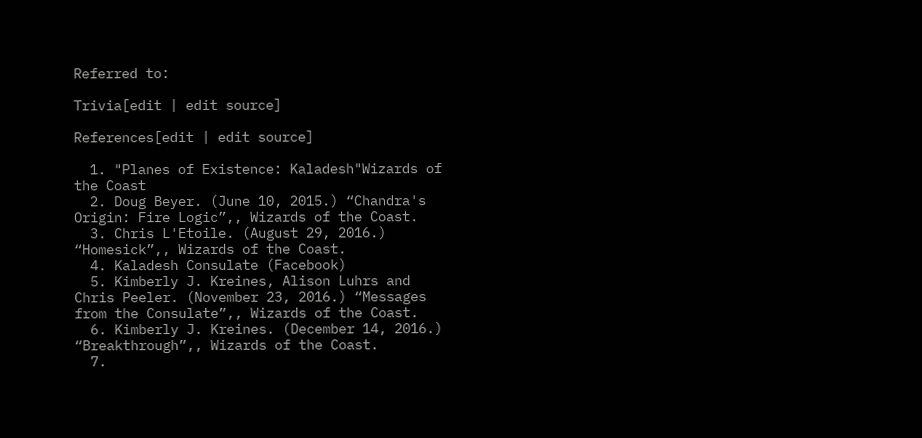Referred to:

Trivia[edit | edit source]

References[edit | edit source]

  1. "Planes of Existence: Kaladesh"Wizards of the Coast
  2. Doug Beyer. (June 10, 2015.) “Chandra's Origin: Fire Logic”,, Wizards of the Coast.
  3. Chris L'Etoile. (August 29, 2016.) “Homesick”,, Wizards of the Coast.
  4. Kaladesh Consulate (Facebook)
  5. Kimberly J. Kreines, Alison Luhrs and Chris Peeler. (November 23, 2016.) “Messages from the Consulate”,, Wizards of the Coast.
  6. Kimberly J. Kreines. (December 14, 2016.) “Breakthrough”,, Wizards of the Coast.
  7.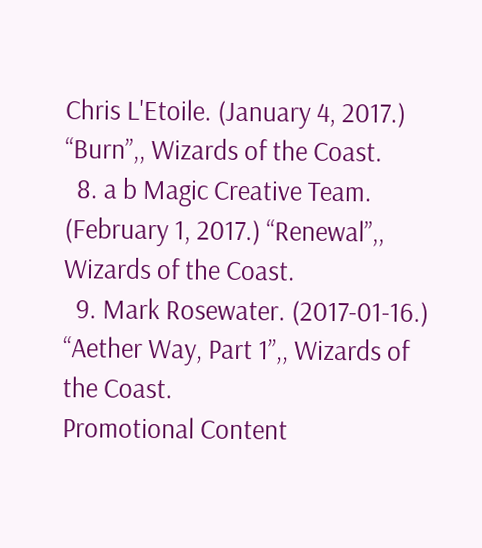Chris L'Etoile. (January 4, 2017.) “Burn”,, Wizards of the Coast.
  8. a b Magic Creative Team. (February 1, 2017.) “Renewal”,, Wizards of the Coast.
  9. Mark Rosewater. (2017-01-16.) “Aether Way, Part 1”,, Wizards of the Coast.
Promotional Content